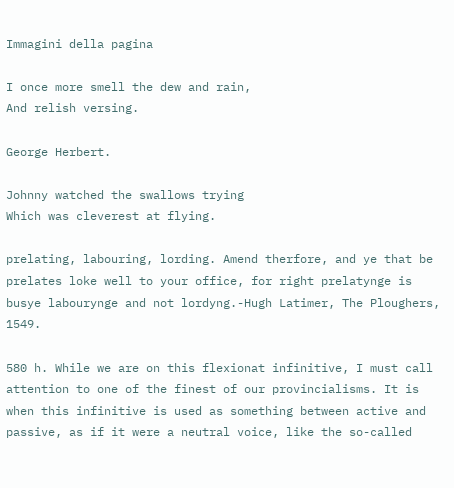Immagini della pagina

I once more smell the dew and rain,
And relish versing.

George Herbert.

Johnny watched the swallows trying
Which was cleverest at flying.

prelating, labouring, lording. Amend therfore, and ye that be prelates loke well to your office, for right prelatynge is busye labourynge and not lordyng.-Hugh Latimer, The Ploughers, 1549.

580 h. While we are on this flexionat infinitive, I must call attention to one of the finest of our provincialisms. It is when this infinitive is used as something between active and passive, as if it were a neutral voice, like the so-called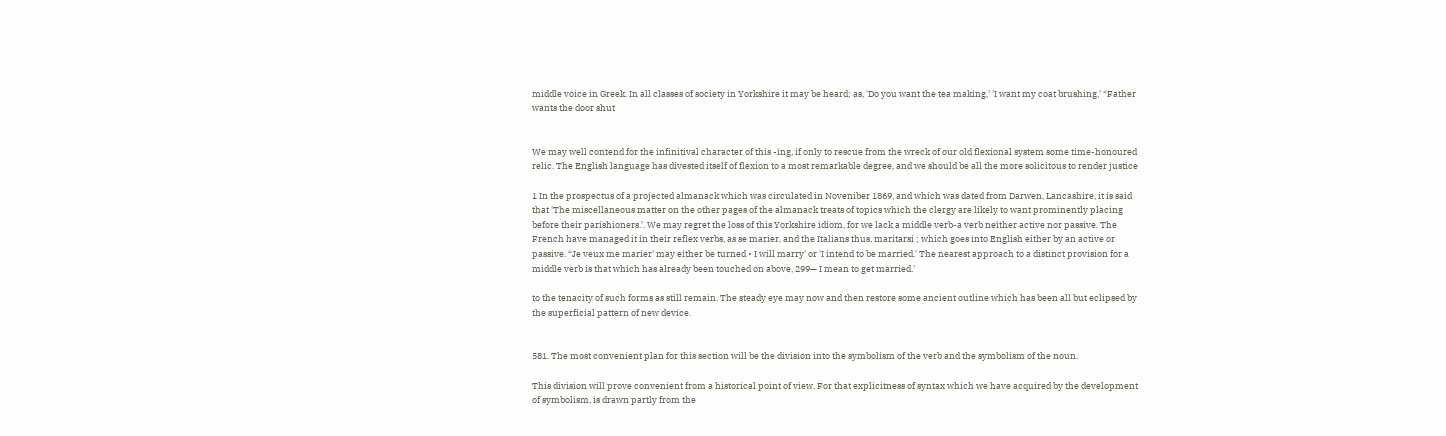middle voice in Greek. In all classes of society in Yorkshire it may be heard; as, 'Do you want the tea making,' 'I want my coat brushing,' “Father wants the door shut


We may well contend for the infinitival character of this -ing, if only to rescue from the wreck of our old flexional system some time-honoured relic. The English language has divested itself of flexion to a most remarkable degree, and we should be all the more solicitous to render justice

1 In the prospectus of a projected almanack which was circulated in Noveniber 1869, and which was dated from Darwen, Lancashire, it is said that 'The miscellaneous matter on the other pages of the almanack treats of topics which the clergy are likely to want prominently placing before their parishioners.'. We may regret the loss of this Yorkshire idiom, for we lack a middle verb-a verb neither active nor passive. The French have managed it in their reflex verbs, as se marier, and the Italians thus, maritarsi ; which goes into English either by an active or passive. “Je veux me marier' may either be turned • I will marry' or 'I intend to be married.' The nearest approach to a distinct provision for a middle verb is that which has already been touched on above, 299— I mean to get married.'

to the tenacity of such forms as still remain. The steady eye may now and then restore some ancient outline which has been all but eclipsed by the superficial pattern of new device.


581. The most convenient plan for this section will be the division into the symbolism of the verb and the symbolism of the noun.

This division will prove convenient from a historical point of view. For that explicitness of syntax which we have acquired by the development of symbolism, is drawn partly from the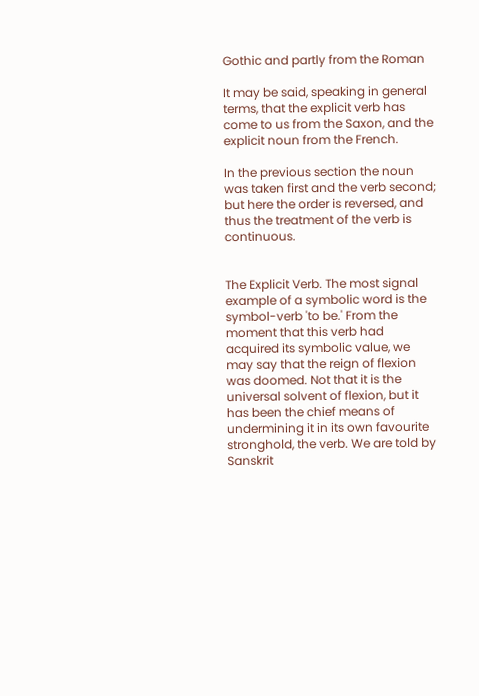Gothic and partly from the Roman

It may be said, speaking in general terms, that the explicit verb has come to us from the Saxon, and the explicit noun from the French.

In the previous section the noun was taken first and the verb second; but here the order is reversed, and thus the treatment of the verb is continuous.


The Explicit Verb. The most signal example of a symbolic word is the symbol-verb 'to be.' From the moment that this verb had acquired its symbolic value, we may say that the reign of flexion was doomed. Not that it is the universal solvent of flexion, but it has been the chief means of undermining it in its own favourite stronghold, the verb. We are told by Sanskrit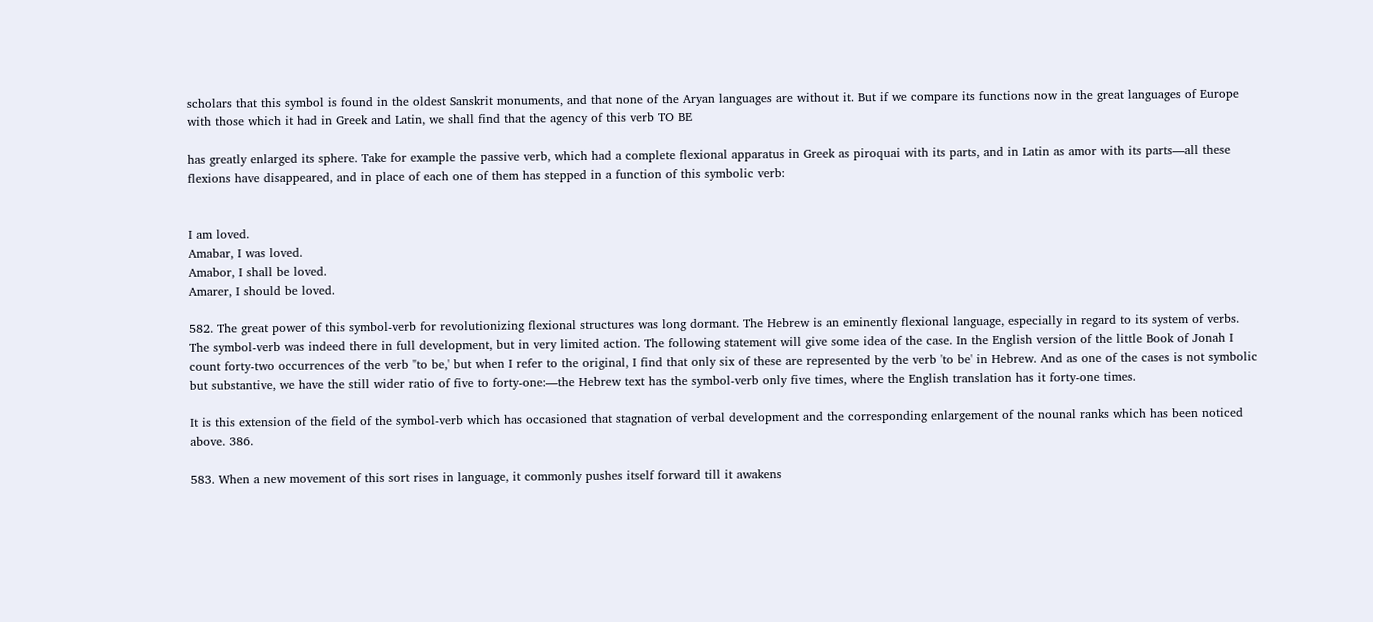scholars that this symbol is found in the oldest Sanskrit monuments, and that none of the Aryan languages are without it. But if we compare its functions now in the great languages of Europe with those which it had in Greek and Latin, we shall find that the agency of this verb TO BE

has greatly enlarged its sphere. Take for example the passive verb, which had a complete flexional apparatus in Greek as piroquai with its parts, and in Latin as amor with its parts—all these flexions have disappeared, and in place of each one of them has stepped in a function of this symbolic verb:


I am loved.
Amabar, I was loved.
Amabor, I shall be loved.
Amarer, I should be loved.

582. The great power of this symbol-verb for revolutionizing flexional structures was long dormant. The Hebrew is an eminently flexional language, especially in regard to its system of verbs. The symbol-verb was indeed there in full development, but in very limited action. The following statement will give some idea of the case. In the English version of the little Book of Jonah I count forty-two occurrences of the verb "to be,' but when I refer to the original, I find that only six of these are represented by the verb 'to be' in Hebrew. And as one of the cases is not symbolic but substantive, we have the still wider ratio of five to forty-one:—the Hebrew text has the symbol-verb only five times, where the English translation has it forty-one times.

It is this extension of the field of the symbol-verb which has occasioned that stagnation of verbal development and the corresponding enlargement of the nounal ranks which has been noticed above. 386.

583. When a new movement of this sort rises in language, it commonly pushes itself forward till it awakens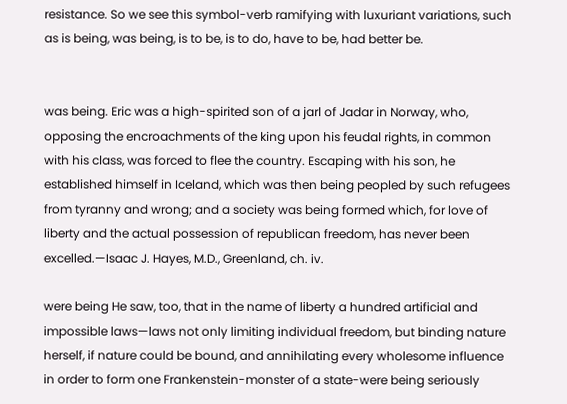resistance. So we see this symbol-verb ramifying with luxuriant variations, such as is being, was being, is to be, is to do, have to be, had better be.


was being. Eric was a high-spirited son of a jarl of Jadar in Norway, who, opposing the encroachments of the king upon his feudal rights, in common with his class, was forced to flee the country. Escaping with his son, he established himself in Iceland, which was then being peopled by such refugees from tyranny and wrong; and a society was being formed which, for love of liberty and the actual possession of republican freedom, has never been excelled.—Isaac J. Hayes, M.D., Greenland, ch. iv.

were being He saw, too, that in the name of liberty a hundred artificial and impossible laws—laws not only limiting individual freedom, but binding nature herself, if nature could be bound, and annihilating every wholesome influence in order to form one Frankenstein-monster of a state-were being seriously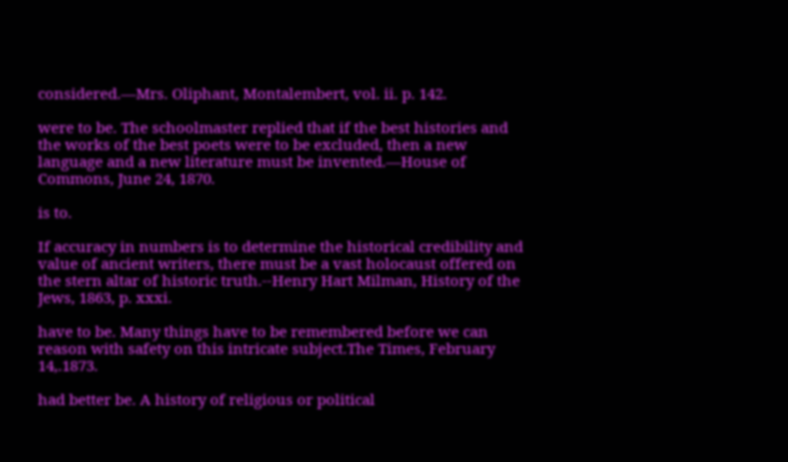considered.—Mrs. Oliphant, Montalembert, vol. ii. p. 142.

were to be. The schoolmaster replied that if the best histories and the works of the best poets were to be excluded, then a new language and a new literature must be invented.—House of Commons, June 24, 1870.

is to.

If accuracy in numbers is to determine the historical credibility and value of ancient writers, there must be a vast holocaust offered on the stern altar of historic truth.--Henry Hart Milman, History of the Jews, 1863, p. xxxi.

have to be. Many things have to be remembered before we can reason with safety on this intricate subject.The Times, February 14,.1873.

had better be. A history of religious or political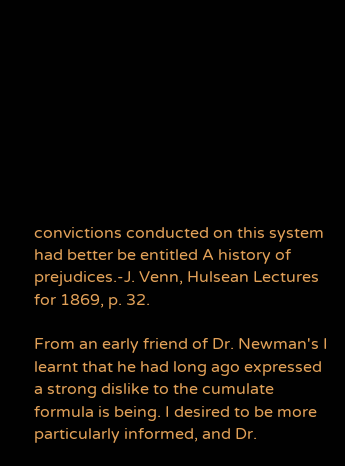convictions conducted on this system had better be entitled A history of prejudices.-J. Venn, Hulsean Lectures for 1869, p. 32.

From an early friend of Dr. Newman's I learnt that he had long ago expressed a strong dislike to the cumulate formula is being. I desired to be more particularly informed, and Dr.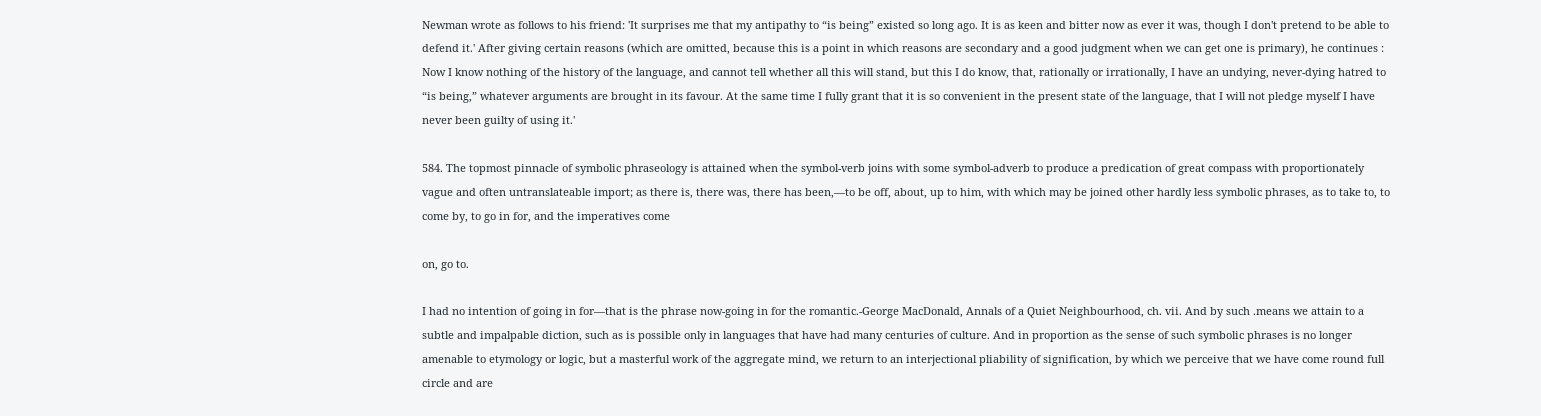Newman wrote as follows to his friend: 'It surprises me that my antipathy to “is being” existed so long ago. It is as keen and bitter now as ever it was, though I don't pretend to be able to defend it.' After giving certain reasons (which are omitted, because this is a point in which reasons are secondary and a good judgment when we can get one is primary), he continues : Now I know nothing of the history of the language, and cannot tell whether all this will stand, but this I do know, that, rationally or irrationally, I have an undying, never-dying hatred to “is being,” whatever arguments are brought in its favour. At the same time I fully grant that it is so convenient in the present state of the language, that I will not pledge myself I have never been guilty of using it.'

584. The topmost pinnacle of symbolic phraseology is attained when the symbol-verb joins with some symbol-adverb to produce a predication of great compass with proportionately vague and often untranslateable import; as there is, there was, there has been,—to be off, about, up to him, with which may be joined other hardly less symbolic phrases, as to take to, to come by, to go in for, and the imperatives come

on, go to.

I had no intention of going in for—that is the phrase now-going in for the romantic.-George MacDonald, Annals of a Quiet Neighbourhood, ch. vii. And by such .means we attain to a subtle and impalpable diction, such as is possible only in languages that have had many centuries of culture. And in proportion as the sense of such symbolic phrases is no longer amenable to etymology or logic, but a masterful work of the aggregate mind, we return to an interjectional pliability of signification, by which we perceive that we have come round full circle and are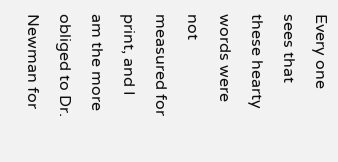Every one sees that these hearty words were not measured for print, and I am the more obliged to Dr. Newman for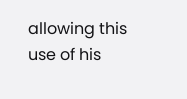allowing this use of his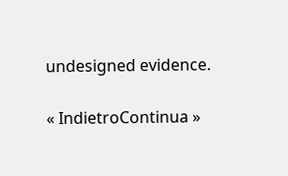undesigned evidence.

« IndietroContinua »